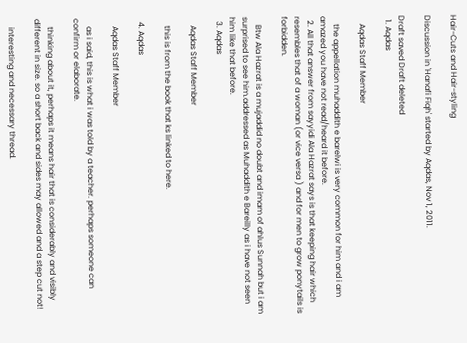Hair-Cuts and Hair-styling

Discussion in 'Hanafi Fiqh' started by Aqdas, Nov 1, 2011.

Draft saved Draft deleted
  1. Aqdas

    Aqdas Staff Member

    the appellation muhaddith e barelwi is very common for him and i am amazed you have not read/heard it before.
  2. All that answer from sayyidi Ala Hazrat says is that keeping hair which resembles that of a woman (or vice versa ) and for men to grow ponytails is forbidden.

    Btw Ala Hazrat is a mujaddid no doubt and imam of ahlus Sunnah but i am surprised to see him.addressed as Muhaddith e Bareilly as i have not seen him like that before.
  3. Aqdas

    Aqdas Staff Member

    this is from the book that ks linked to here.

  4. Aqdas

    Aqdas Staff Member

    as i said, this is what i was told by a teacher. perhaps someone can confirm or elaborate.

    thinking about it, perhaps it means hair that is considerably and visibly different in size. so a short back and sides may allowed and a step cut not!

    interesting and necessary thread.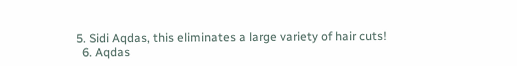5. Sidi Aqdas, this eliminates a large variety of hair cuts!
  6. Aqdas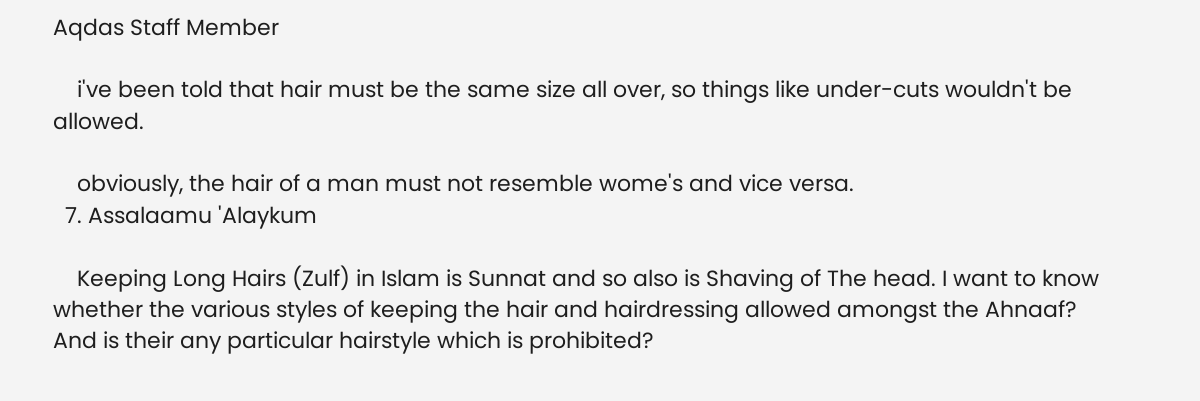Aqdas Staff Member

    i've been told that hair must be the same size all over, so things like under-cuts wouldn't be allowed.

    obviously, the hair of a man must not resemble wome's and vice versa.
  7. Assalaamu 'Alaykum

    Keeping Long Hairs (Zulf) in Islam is Sunnat and so also is Shaving of The head. I want to know whether the various styles of keeping the hair and hairdressing allowed amongst the Ahnaaf? And is their any particular hairstyle which is prohibited?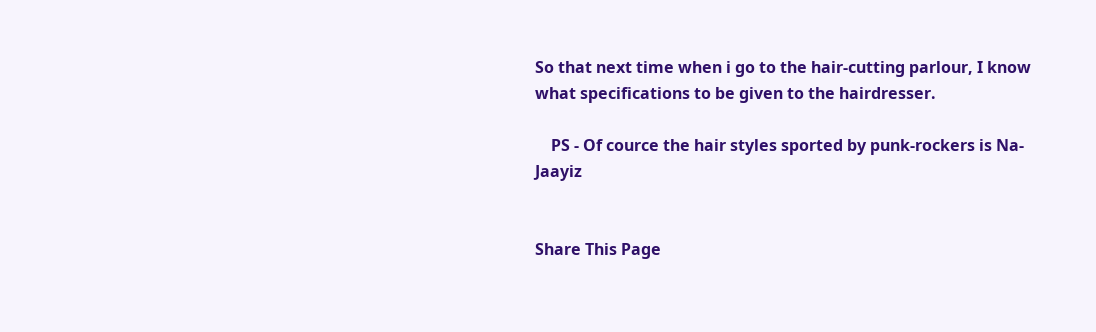So that next time when i go to the hair-cutting parlour, I know what specifications to be given to the hairdresser.

    PS - Of cource the hair styles sported by punk-rockers is Na-Jaayiz


Share This Page